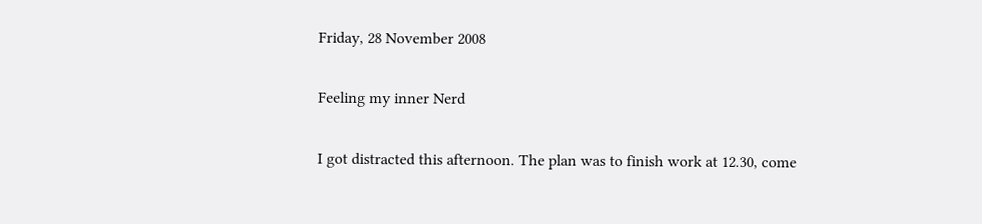Friday, 28 November 2008

Feeling my inner Nerd

I got distracted this afternoon. The plan was to finish work at 12.30, come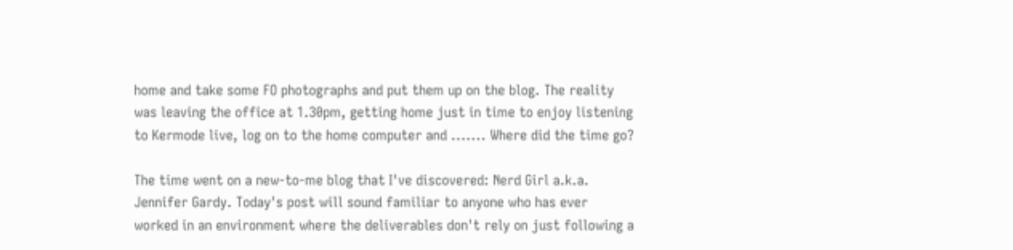home and take some FO photographs and put them up on the blog. The reality was leaving the office at 1.30pm, getting home just in time to enjoy listening to Kermode live, log on to the home computer and ....... Where did the time go?

The time went on a new-to-me blog that I've discovered: Nerd Girl a.k.a. Jennifer Gardy. Today's post will sound familiar to anyone who has ever worked in an environment where the deliverables don't rely on just following a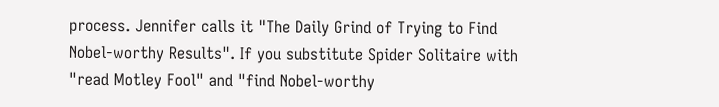process. Jennifer calls it "The Daily Grind of Trying to Find Nobel-worthy Results". If you substitute Spider Solitaire with "read Motley Fool" and "find Nobel-worthy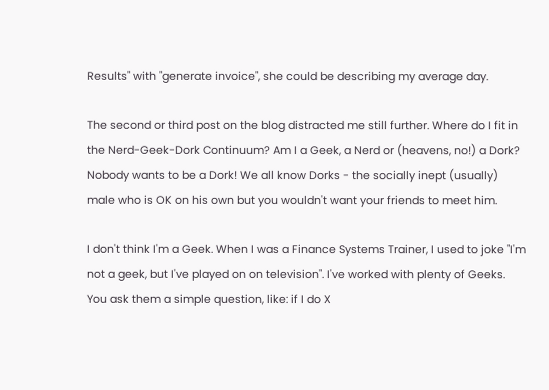Results" with "generate invoice", she could be describing my average day.

The second or third post on the blog distracted me still further. Where do I fit in the Nerd-Geek-Dork Continuum? Am I a Geek, a Nerd or (heavens, no!) a Dork? Nobody wants to be a Dork! We all know Dorks - the socially inept (usually) male who is OK on his own but you wouldn't want your friends to meet him.

I don't think I'm a Geek. When I was a Finance Systems Trainer, I used to joke "I'm not a geek, but I've played on on television". I've worked with plenty of Geeks. You ask them a simple question, like: if I do X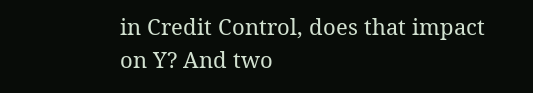in Credit Control, does that impact on Y? And two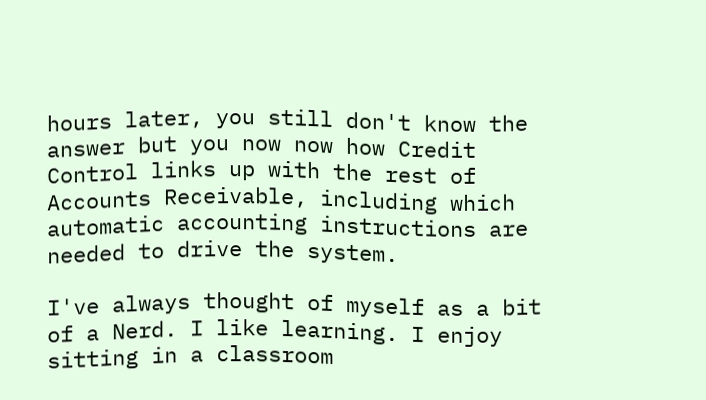hours later, you still don't know the answer but you now now how Credit Control links up with the rest of Accounts Receivable, including which automatic accounting instructions are needed to drive the system.

I've always thought of myself as a bit of a Nerd. I like learning. I enjoy sitting in a classroom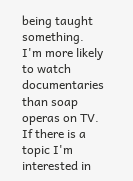being taught something. I'm more likely to watch documentaries than soap operas on TV. If there is a topic I'm interested in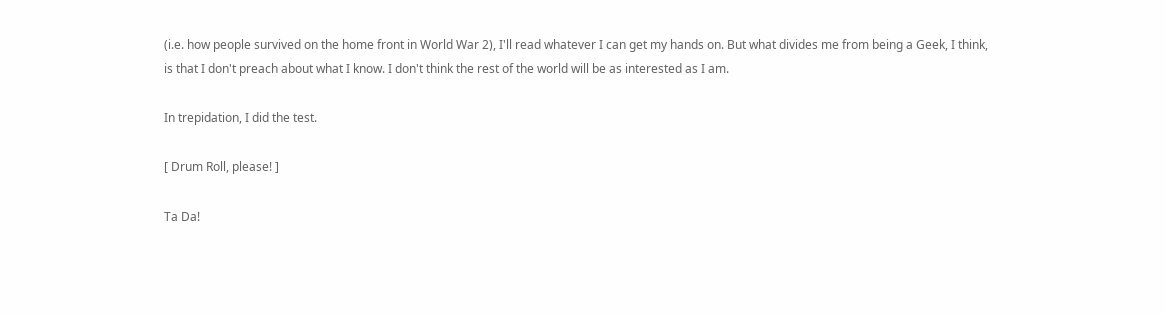(i.e. how people survived on the home front in World War 2), I'll read whatever I can get my hands on. But what divides me from being a Geek, I think, is that I don't preach about what I know. I don't think the rest of the world will be as interested as I am.

In trepidation, I did the test.

[ Drum Roll, please! ]

Ta Da!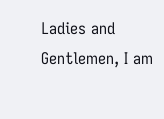Ladies and Gentlemen, I am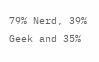79% Nerd, 39% Geek and 35%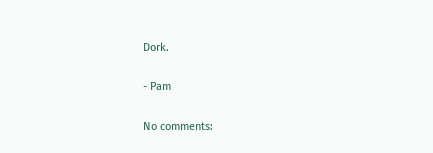Dork.

- Pam

No comments: